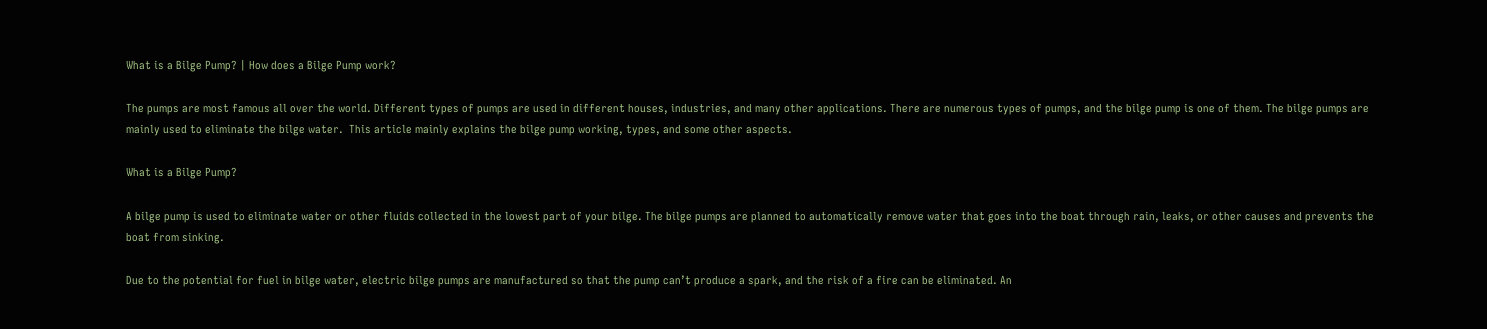What is a Bilge Pump? | How does a Bilge Pump work?

The pumps are most famous all over the world. Different types of pumps are used in different houses, industries, and many other applications. There are numerous types of pumps, and the bilge pump is one of them. The bilge pumps are mainly used to eliminate the bilge water.  This article mainly explains the bilge pump working, types, and some other aspects.

What is a Bilge Pump?

A bilge pump is used to eliminate water or other fluids collected in the lowest part of your bilge. The bilge pumps are planned to automatically remove water that goes into the boat through rain, leaks, or other causes and prevents the boat from sinking.

Due to the potential for fuel in bilge water, electric bilge pumps are manufactured so that the pump can’t produce a spark, and the risk of a fire can be eliminated. An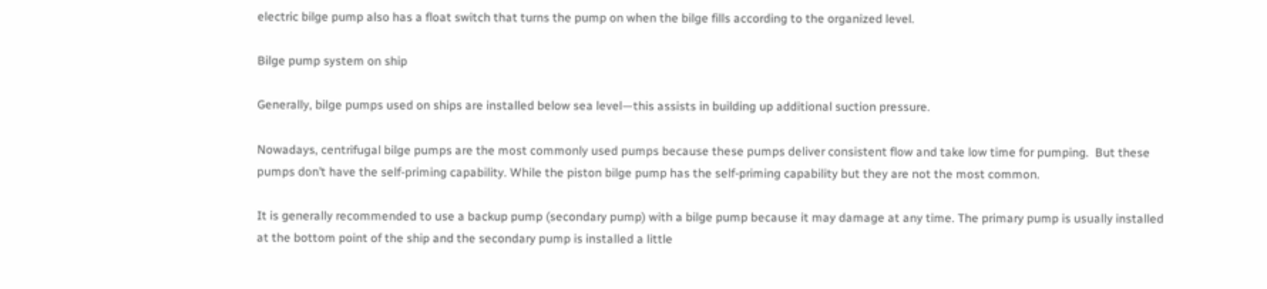electric bilge pump also has a float switch that turns the pump on when the bilge fills according to the organized level.

Bilge pump system on ship

Generally, bilge pumps used on ships are installed below sea level—this assists in building up additional suction pressure.

Nowadays, centrifugal bilge pumps are the most commonly used pumps because these pumps deliver consistent flow and take low time for pumping.  But these pumps don’t have the self-priming capability. While the piston bilge pump has the self-priming capability but they are not the most common.

It is generally recommended to use a backup pump (secondary pump) with a bilge pump because it may damage at any time. The primary pump is usually installed at the bottom point of the ship and the secondary pump is installed a little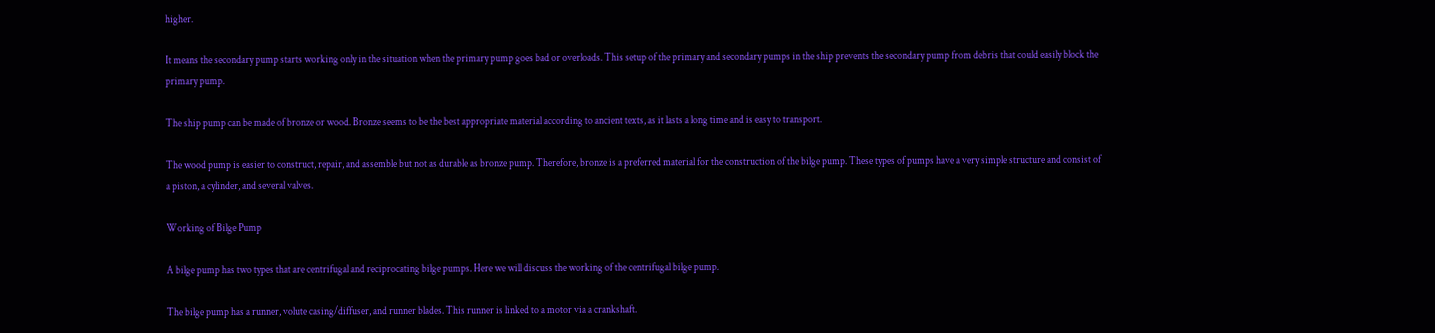higher.

It means the secondary pump starts working only in the situation when the primary pump goes bad or overloads. This setup of the primary and secondary pumps in the ship prevents the secondary pump from debris that could easily block the primary pump.

The ship pump can be made of bronze or wood. Bronze seems to be the best appropriate material according to ancient texts, as it lasts a long time and is easy to transport.

The wood pump is easier to construct, repair, and assemble but not as durable as bronze pump. Therefore, bronze is a preferred material for the construction of the bilge pump. These types of pumps have a very simple structure and consist of a piston, a cylinder, and several valves.

Working of Bilge Pump

A bilge pump has two types that are centrifugal and reciprocating bilge pumps. Here we will discuss the working of the centrifugal bilge pump.

The bilge pump has a runner, volute casing/diffuser, and runner blades. This runner is linked to a motor via a crankshaft.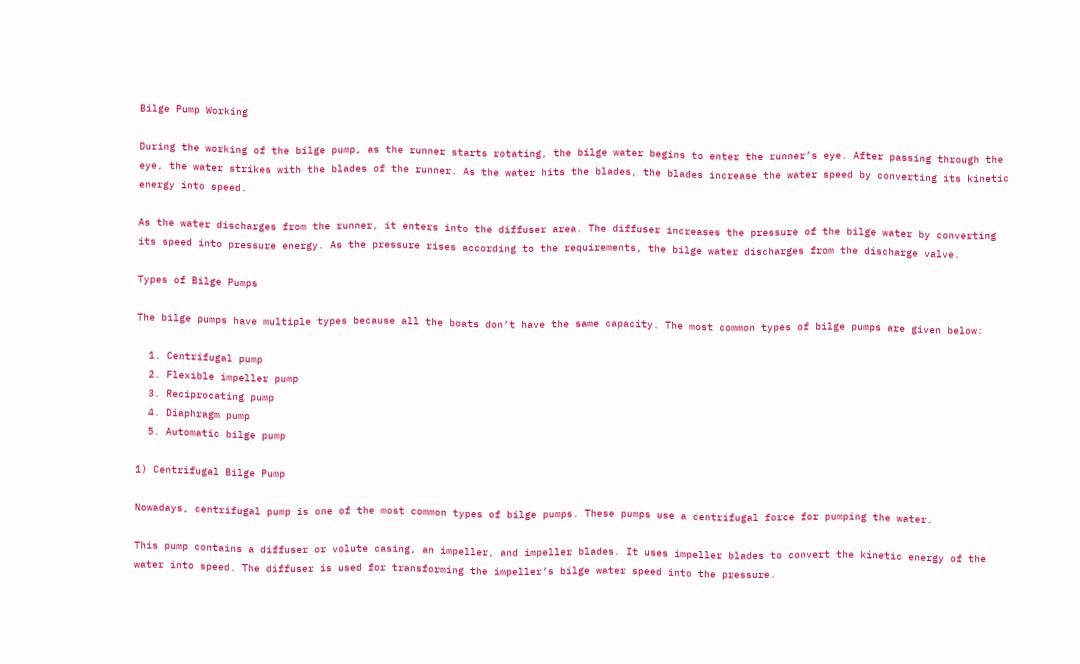Bilge Pump Working

During the working of the bilge pump, as the runner starts rotating, the bilge water begins to enter the runner’s eye. After passing through the eye, the water strikes with the blades of the runner. As the water hits the blades, the blades increase the water speed by converting its kinetic energy into speed.

As the water discharges from the runner, it enters into the diffuser area. The diffuser increases the pressure of the bilge water by converting its speed into pressure energy. As the pressure rises according to the requirements, the bilge water discharges from the discharge valve.

Types of Bilge Pumps

The bilge pumps have multiple types because all the boats don’t have the same capacity. The most common types of bilge pumps are given below:

  1. Centrifugal pump
  2. Flexible impeller pump
  3. Reciprocating pump
  4. Diaphragm pump
  5. Automatic bilge pump

1) Centrifugal Bilge Pump

Nowadays, centrifugal pump is one of the most common types of bilge pumps. These pumps use a centrifugal force for pumping the water.

This pump contains a diffuser or volute casing, an impeller, and impeller blades. It uses impeller blades to convert the kinetic energy of the water into speed. The diffuser is used for transforming the impeller’s bilge water speed into the pressure.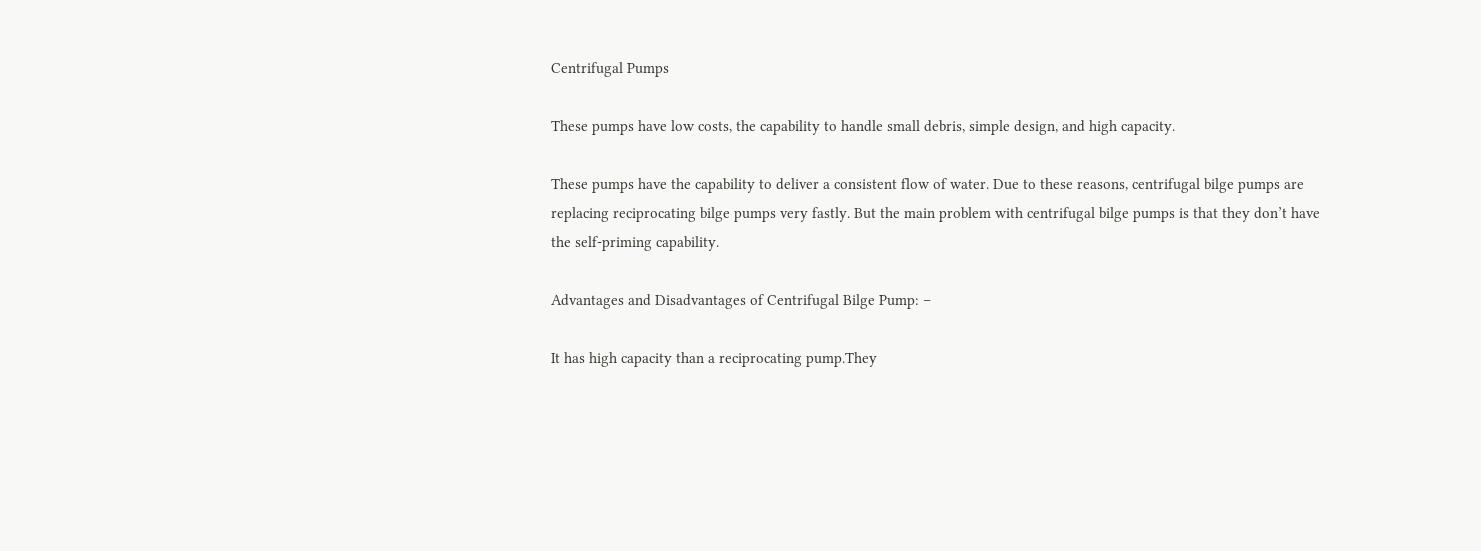Centrifugal Pumps

These pumps have low costs, the capability to handle small debris, simple design, and high capacity.

These pumps have the capability to deliver a consistent flow of water. Due to these reasons, centrifugal bilge pumps are replacing reciprocating bilge pumps very fastly. But the main problem with centrifugal bilge pumps is that they don’t have the self-priming capability.

Advantages and Disadvantages of Centrifugal Bilge Pump: –

It has high capacity than a reciprocating pump.They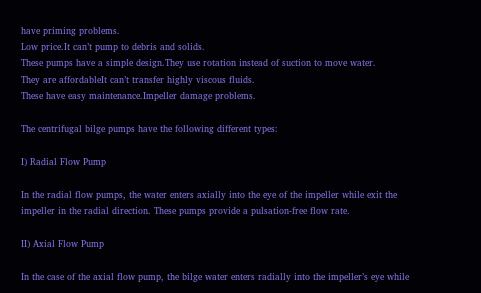have priming problems.
Low price.It can’t pump to debris and solids.
These pumps have a simple design.They use rotation instead of suction to move water.
They are affordableIt can’t transfer highly viscous fluids.
These have easy maintenance.Impeller damage problems.

The centrifugal bilge pumps have the following different types:

I) Radial Flow Pump

In the radial flow pumps, the water enters axially into the eye of the impeller while exit the impeller in the radial direction. These pumps provide a pulsation-free flow rate.

II) Axial Flow Pump

In the case of the axial flow pump, the bilge water enters radially into the impeller’s eye while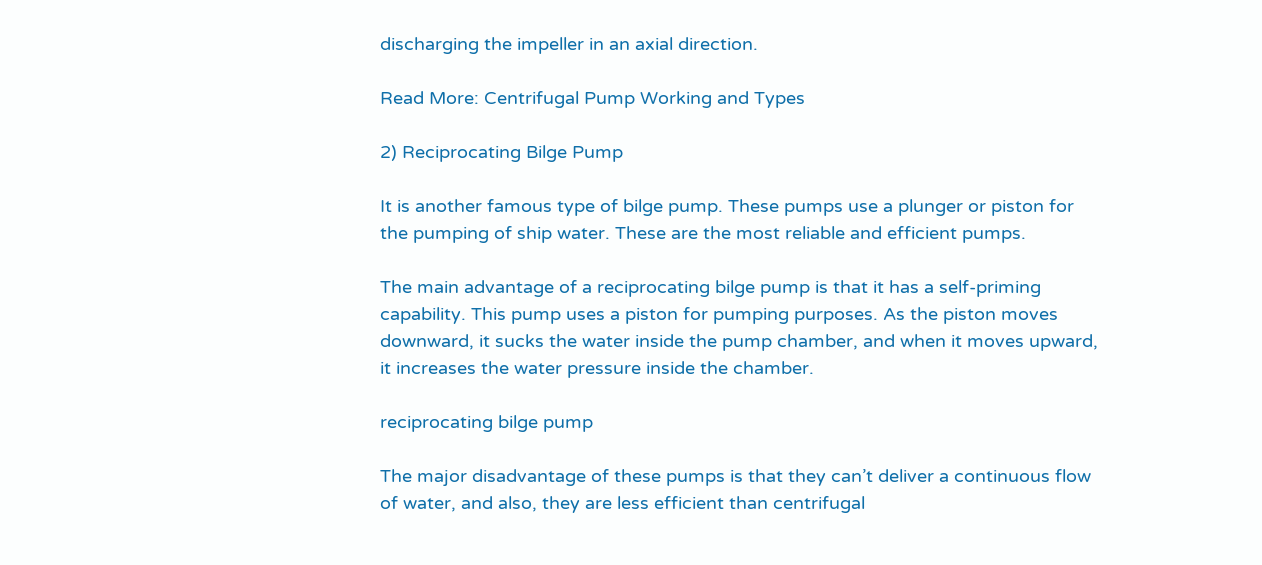discharging the impeller in an axial direction.

Read More: Centrifugal Pump Working and Types

2) Reciprocating Bilge Pump

It is another famous type of bilge pump. These pumps use a plunger or piston for the pumping of ship water. These are the most reliable and efficient pumps.

The main advantage of a reciprocating bilge pump is that it has a self-priming capability. This pump uses a piston for pumping purposes. As the piston moves downward, it sucks the water inside the pump chamber, and when it moves upward, it increases the water pressure inside the chamber.

reciprocating bilge pump

The major disadvantage of these pumps is that they can’t deliver a continuous flow of water, and also, they are less efficient than centrifugal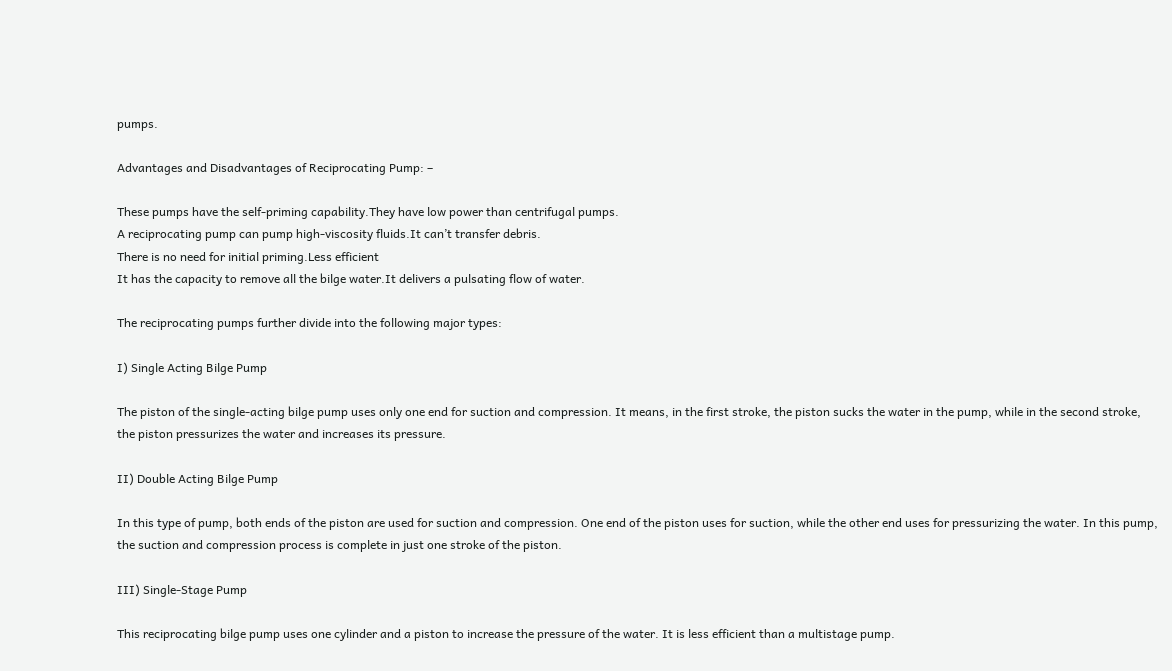pumps.

Advantages and Disadvantages of Reciprocating Pump: –

These pumps have the self-priming capability.They have low power than centrifugal pumps.
A reciprocating pump can pump high-viscosity fluids.It can’t transfer debris.
There is no need for initial priming.Less efficient
It has the capacity to remove all the bilge water.It delivers a pulsating flow of water.

The reciprocating pumps further divide into the following major types:

I) Single Acting Bilge Pump

The piston of the single-acting bilge pump uses only one end for suction and compression. It means, in the first stroke, the piston sucks the water in the pump, while in the second stroke, the piston pressurizes the water and increases its pressure.

II) Double Acting Bilge Pump

In this type of pump, both ends of the piston are used for suction and compression. One end of the piston uses for suction, while the other end uses for pressurizing the water. In this pump, the suction and compression process is complete in just one stroke of the piston.

III) Single-Stage Pump

This reciprocating bilge pump uses one cylinder and a piston to increase the pressure of the water. It is less efficient than a multistage pump.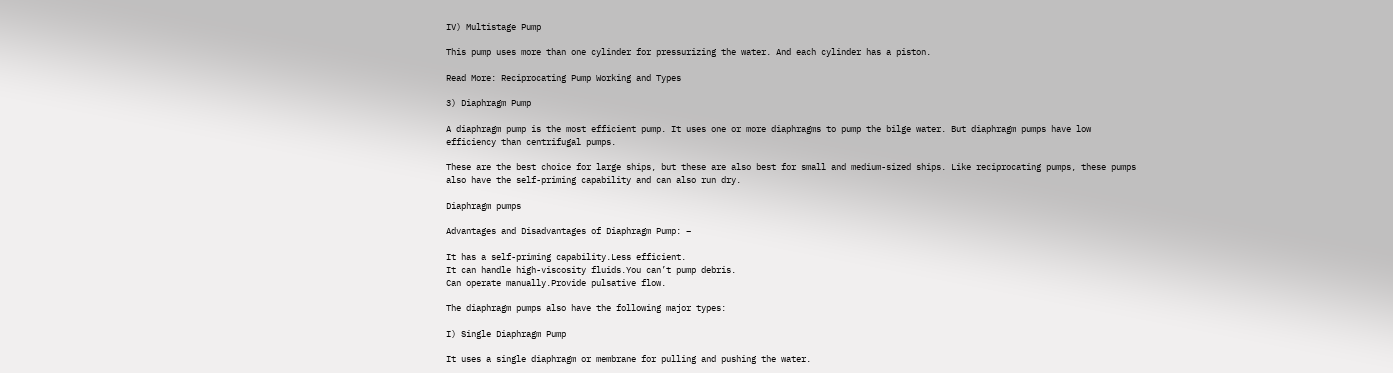IV) Multistage Pump

This pump uses more than one cylinder for pressurizing the water. And each cylinder has a piston.

Read More: Reciprocating Pump Working and Types

3) Diaphragm Pump

A diaphragm pump is the most efficient pump. It uses one or more diaphragms to pump the bilge water. But diaphragm pumps have low efficiency than centrifugal pumps.

These are the best choice for large ships, but these are also best for small and medium-sized ships. Like reciprocating pumps, these pumps also have the self-priming capability and can also run dry.

Diaphragm pumps

Advantages and Disadvantages of Diaphragm Pump: –

It has a self-priming capability.Less efficient.
It can handle high-viscosity fluids.You can’t pump debris.
Can operate manually.Provide pulsative flow.

The diaphragm pumps also have the following major types:

I) Single Diaphragm Pump

It uses a single diaphragm or membrane for pulling and pushing the water.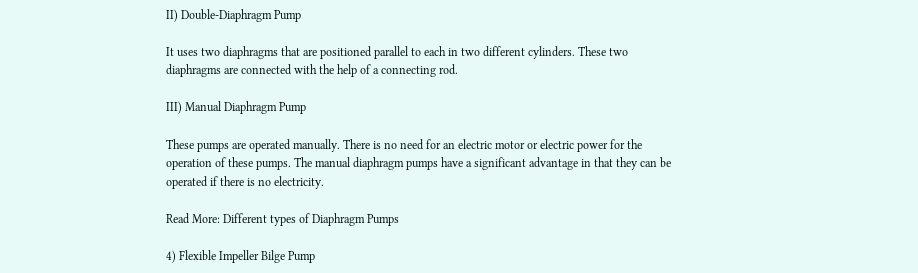II) Double-Diaphragm Pump

It uses two diaphragms that are positioned parallel to each in two different cylinders. These two diaphragms are connected with the help of a connecting rod.

III) Manual Diaphragm Pump

These pumps are operated manually. There is no need for an electric motor or electric power for the operation of these pumps. The manual diaphragm pumps have a significant advantage in that they can be operated if there is no electricity.

Read More: Different types of Diaphragm Pumps

4) Flexible Impeller Bilge Pump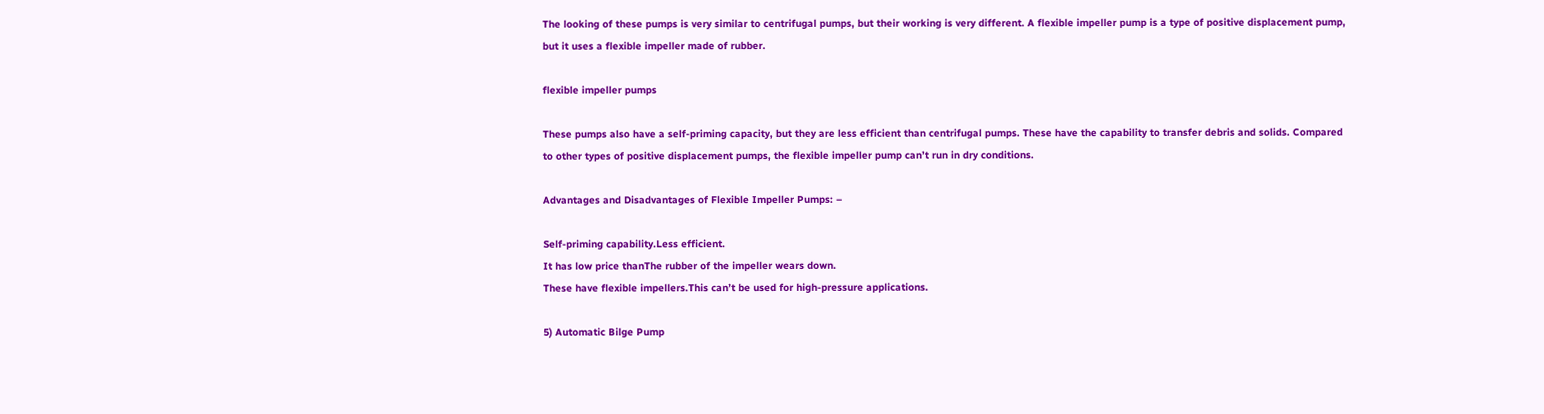The looking of these pumps is very similar to centrifugal pumps, but their working is very different. A flexible impeller pump is a type of positive displacement pump, but it uses a flexible impeller made of rubber.

flexible impeller pumps

These pumps also have a self-priming capacity, but they are less efficient than centrifugal pumps. These have the capability to transfer debris and solids. Compared to other types of positive displacement pumps, the flexible impeller pump can’t run in dry conditions.

Advantages and Disadvantages of Flexible Impeller Pumps: –

Self-priming capability.Less efficient.
It has low price thanThe rubber of the impeller wears down.
These have flexible impellers.This can’t be used for high-pressure applications.

5) Automatic Bilge Pump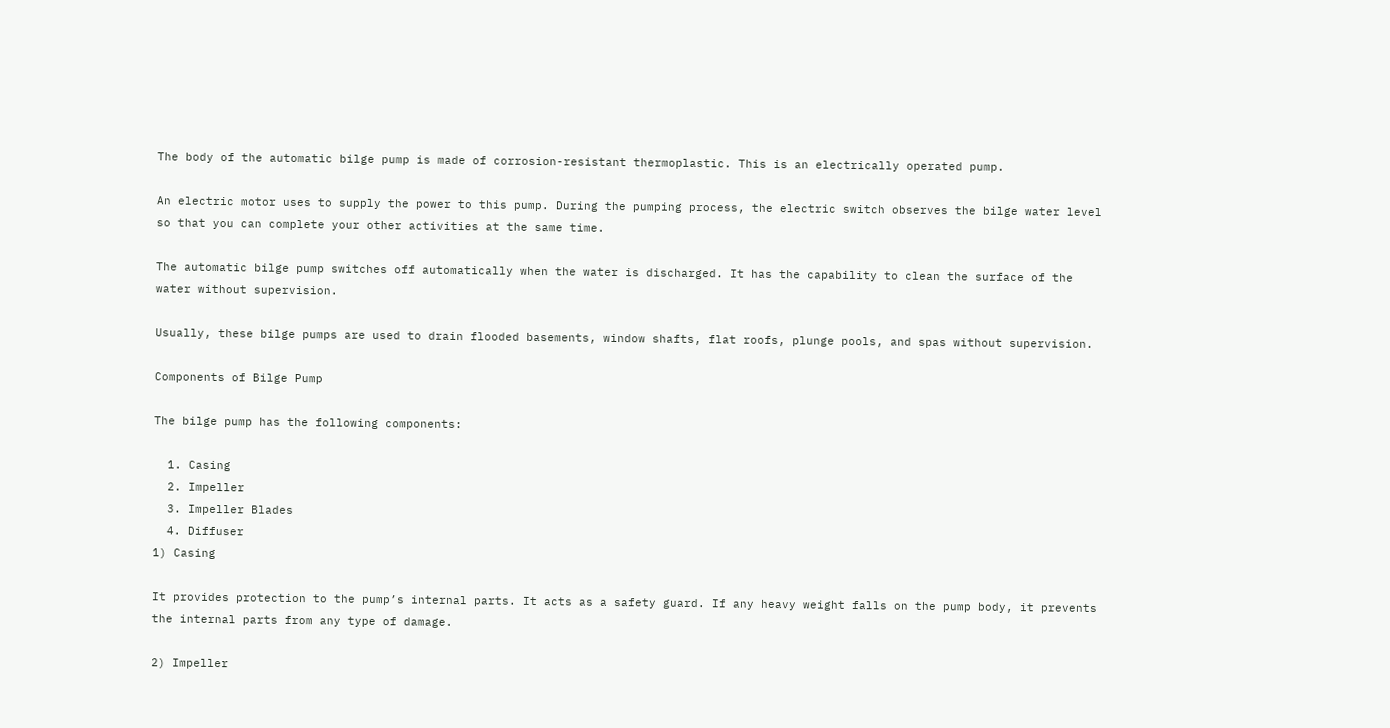The body of the automatic bilge pump is made of corrosion-resistant thermoplastic. This is an electrically operated pump.

An electric motor uses to supply the power to this pump. During the pumping process, the electric switch observes the bilge water level so that you can complete your other activities at the same time.

The automatic bilge pump switches off automatically when the water is discharged. It has the capability to clean the surface of the water without supervision.

Usually, these bilge pumps are used to drain flooded basements, window shafts, flat roofs, plunge pools, and spas without supervision.

Components of Bilge Pump

The bilge pump has the following components:

  1. Casing
  2. Impeller
  3. Impeller Blades
  4. Diffuser
1) Casing

It provides protection to the pump’s internal parts. It acts as a safety guard. If any heavy weight falls on the pump body, it prevents the internal parts from any type of damage.

2) Impeller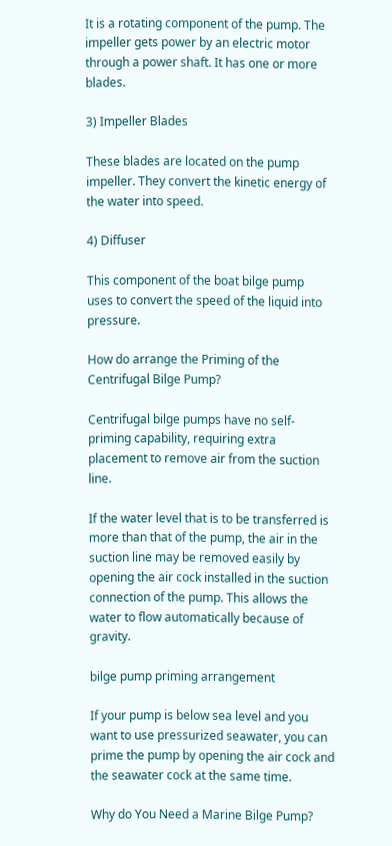It is a rotating component of the pump. The impeller gets power by an electric motor through a power shaft. It has one or more blades.

3) Impeller Blades

These blades are located on the pump impeller. They convert the kinetic energy of the water into speed.

4) Diffuser

This component of the boat bilge pump uses to convert the speed of the liquid into pressure.

How do arrange the Priming of the Centrifugal Bilge Pump?

Centrifugal bilge pumps have no self-priming capability, requiring extra placement to remove air from the suction line.

If the water level that is to be transferred is more than that of the pump, the air in the suction line may be removed easily by opening the air cock installed in the suction connection of the pump. This allows the water to flow automatically because of gravity.

bilge pump priming arrangement

If your pump is below sea level and you want to use pressurized seawater, you can prime the pump by opening the air cock and the seawater cock at the same time.

Why do You Need a Marine Bilge Pump?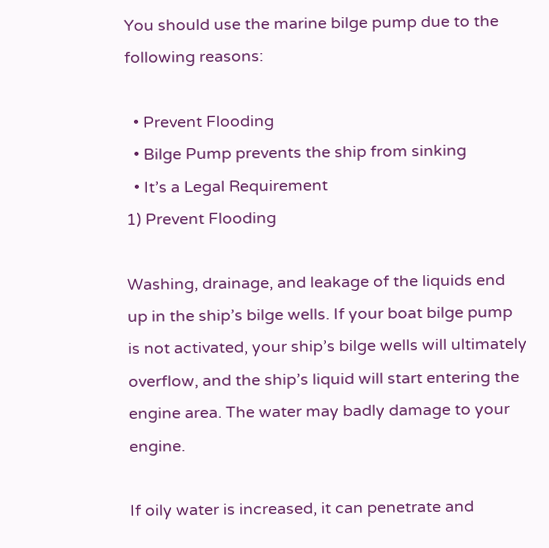You should use the marine bilge pump due to the following reasons:

  • Prevent Flooding
  • Bilge Pump prevents the ship from sinking
  • It’s a Legal Requirement
1) Prevent Flooding

Washing, drainage, and leakage of the liquids end up in the ship’s bilge wells. If your boat bilge pump is not activated, your ship’s bilge wells will ultimately overflow, and the ship’s liquid will start entering the engine area. The water may badly damage to your engine.

If oily water is increased, it can penetrate and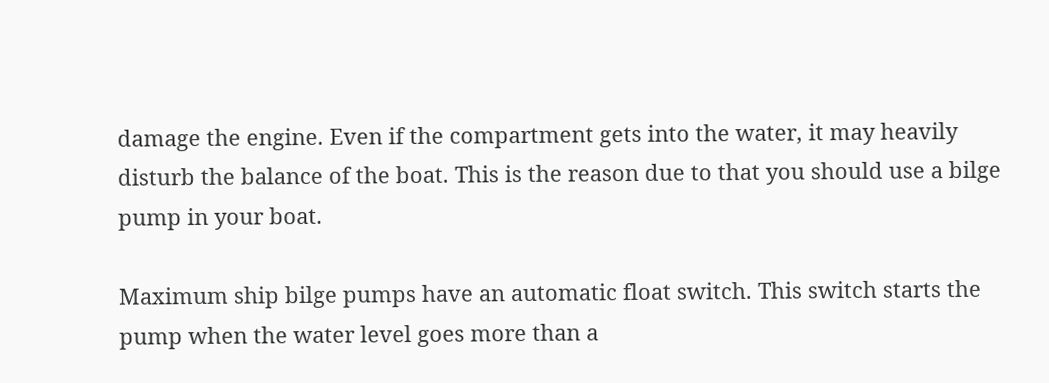damage the engine. Even if the compartment gets into the water, it may heavily disturb the balance of the boat. This is the reason due to that you should use a bilge pump in your boat.

Maximum ship bilge pumps have an automatic float switch. This switch starts the pump when the water level goes more than a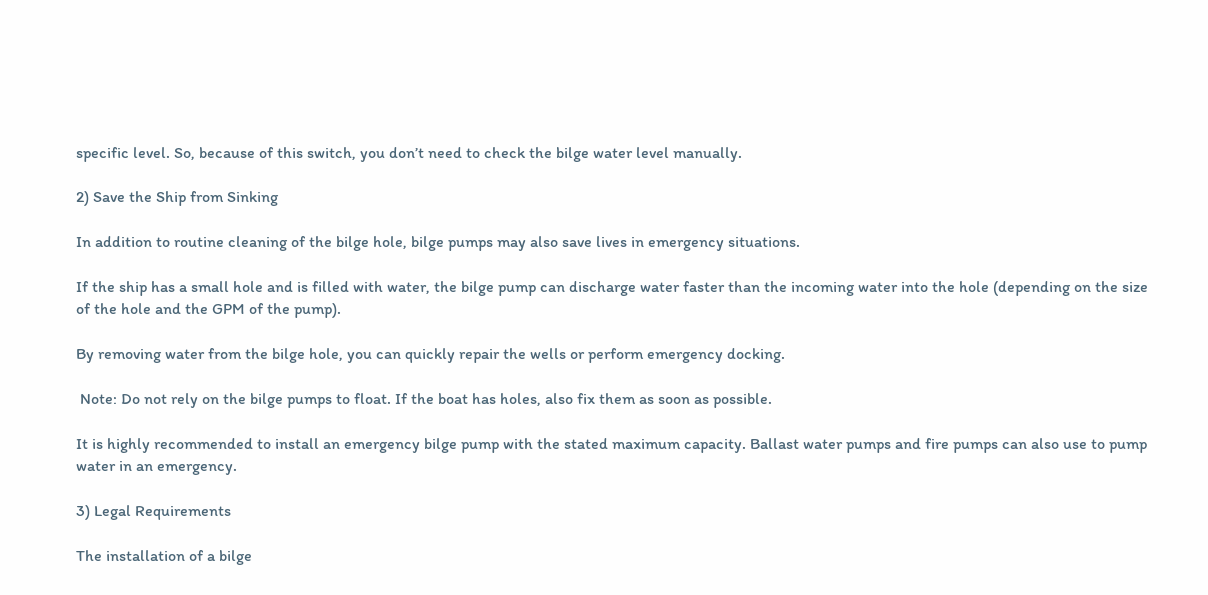specific level. So, because of this switch, you don’t need to check the bilge water level manually.

2) Save the Ship from Sinking

In addition to routine cleaning of the bilge hole, bilge pumps may also save lives in emergency situations.

If the ship has a small hole and is filled with water, the bilge pump can discharge water faster than the incoming water into the hole (depending on the size of the hole and the GPM of the pump).

By removing water from the bilge hole, you can quickly repair the wells or perform emergency docking.

 Note: Do not rely on the bilge pumps to float. If the boat has holes, also fix them as soon as possible.

It is highly recommended to install an emergency bilge pump with the stated maximum capacity. Ballast water pumps and fire pumps can also use to pump water in an emergency.

3) Legal Requirements

The installation of a bilge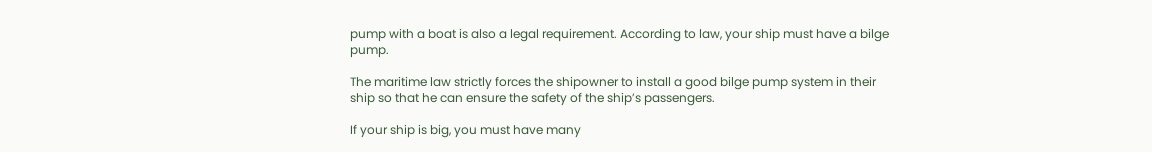pump with a boat is also a legal requirement. According to law, your ship must have a bilge pump.

The maritime law strictly forces the shipowner to install a good bilge pump system in their ship so that he can ensure the safety of the ship’s passengers.

If your ship is big, you must have many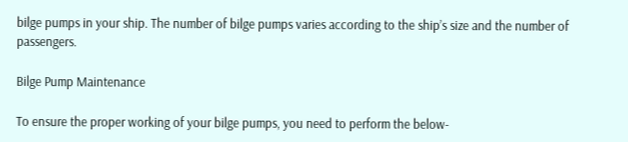bilge pumps in your ship. The number of bilge pumps varies according to the ship’s size and the number of passengers.

Bilge Pump Maintenance

To ensure the proper working of your bilge pumps, you need to perform the below-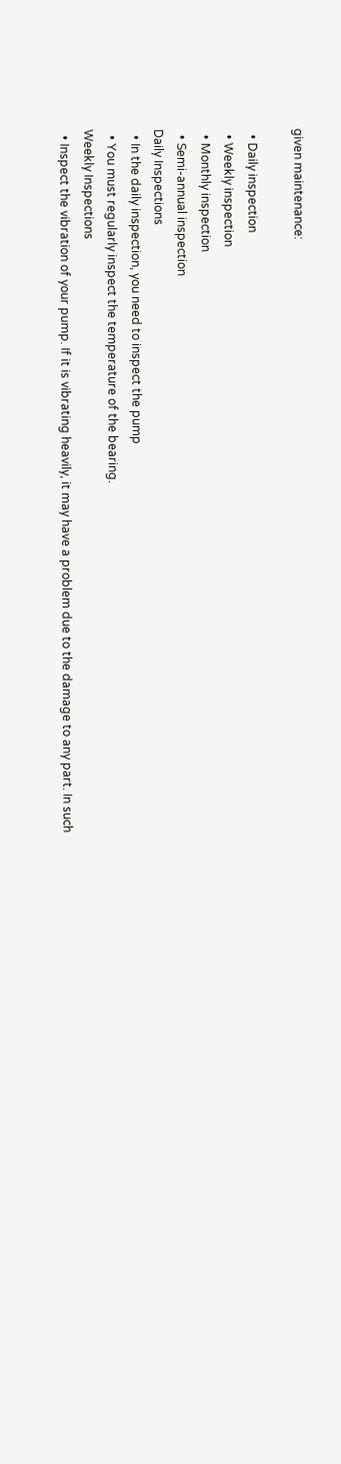given maintenance:

  • Daily inspection
  • Weekly inspection
  • Monthly inspection
  • Semi-annual inspection
Daily Inspections
  • In the daily inspection, you need to inspect the pump
  • You must regularly inspect the temperature of the bearing.
Weekly Inspections
  • Inspect the vibration of your pump. If it is vibrating heavily, it may have a problem due to the damage to any part. In such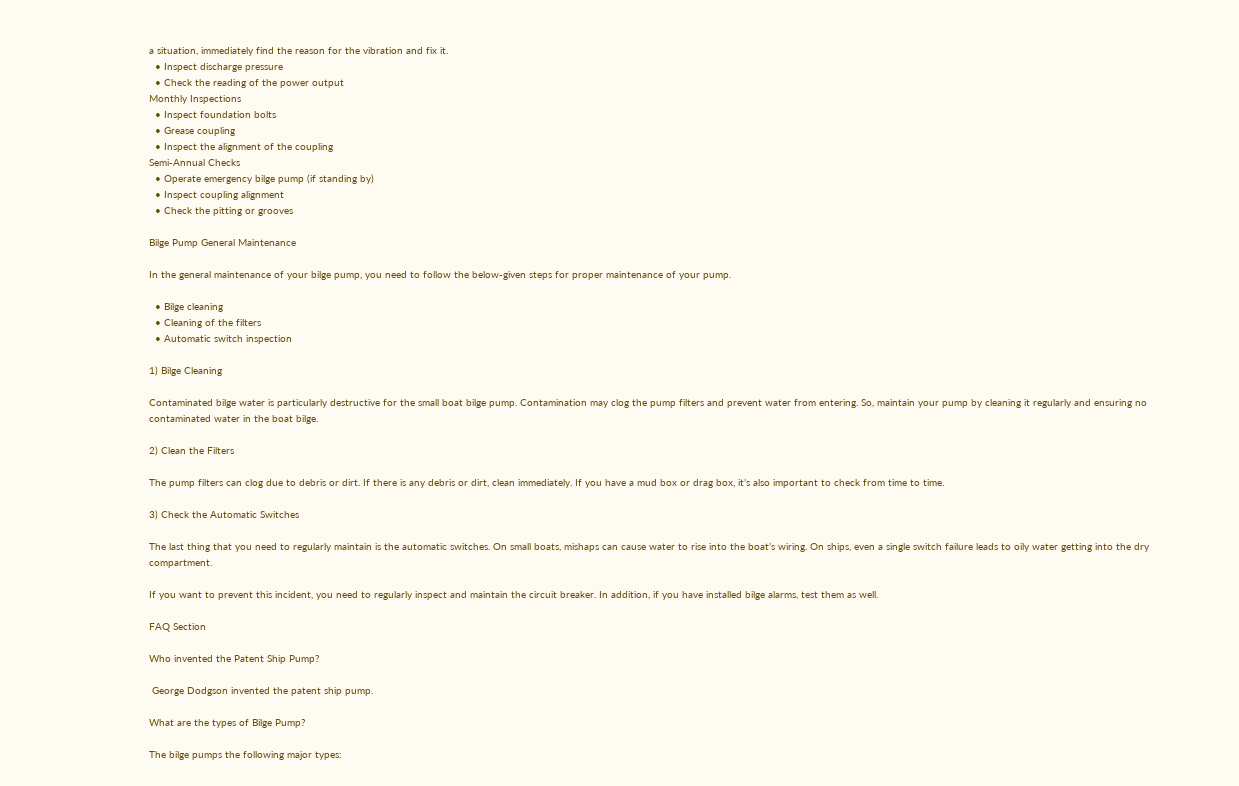a situation, immediately find the reason for the vibration and fix it.
  • Inspect discharge pressure
  • Check the reading of the power output
Monthly Inspections
  • Inspect foundation bolts
  • Grease coupling
  • Inspect the alignment of the coupling
Semi-Annual Checks
  • Operate emergency bilge pump (if standing by)
  • Inspect coupling alignment
  • Check the pitting or grooves

Bilge Pump General Maintenance

In the general maintenance of your bilge pump, you need to follow the below-given steps for proper maintenance of your pump.

  • Bilge cleaning
  • Cleaning of the filters
  • Automatic switch inspection

1) Bilge Cleaning

Contaminated bilge water is particularly destructive for the small boat bilge pump. Contamination may clog the pump filters and prevent water from entering. So, maintain your pump by cleaning it regularly and ensuring no contaminated water in the boat bilge.

2) Clean the Filters

The pump filters can clog due to debris or dirt. If there is any debris or dirt, clean immediately. If you have a mud box or drag box, it’s also important to check from time to time.

3) Check the Automatic Switches

The last thing that you need to regularly maintain is the automatic switches. On small boats, mishaps can cause water to rise into the boat’s wiring. On ships, even a single switch failure leads to oily water getting into the dry compartment.

If you want to prevent this incident, you need to regularly inspect and maintain the circuit breaker. In addition, if you have installed bilge alarms, test them as well.

FAQ Section

Who invented the Patent Ship Pump?

 George Dodgson invented the patent ship pump.

What are the types of Bilge Pump?

The bilge pumps the following major types: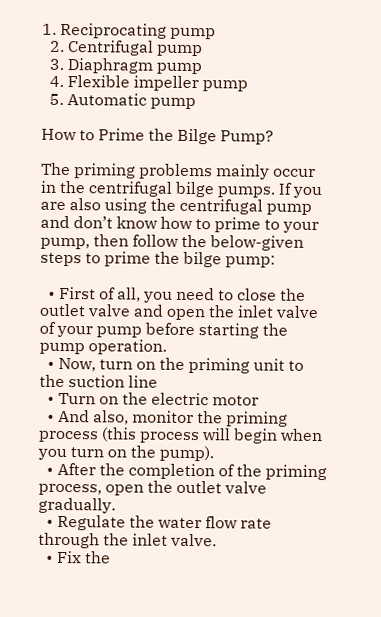1. Reciprocating pump
  2. Centrifugal pump
  3. Diaphragm pump
  4. Flexible impeller pump
  5. Automatic pump

How to Prime the Bilge Pump?

The priming problems mainly occur in the centrifugal bilge pumps. If you are also using the centrifugal pump and don’t know how to prime to your pump, then follow the below-given steps to prime the bilge pump:

  • First of all, you need to close the outlet valve and open the inlet valve of your pump before starting the pump operation.
  • Now, turn on the priming unit to the suction line
  • Turn on the electric motor
  • And also, monitor the priming process (this process will begin when you turn on the pump).
  • After the completion of the priming process, open the outlet valve gradually.
  • Regulate the water flow rate through the inlet valve.
  • Fix the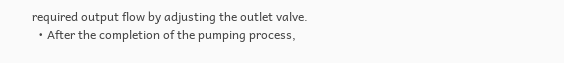required output flow by adjusting the outlet valve.
  • After the completion of the pumping process,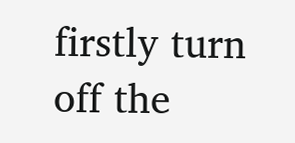firstly turn off the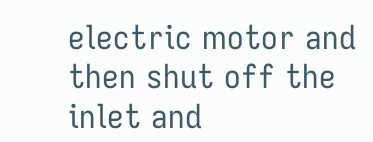electric motor and then shut off the inlet and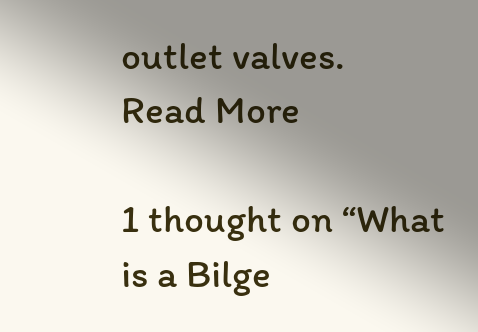outlet valves.
Read More

1 thought on “What is a Bilge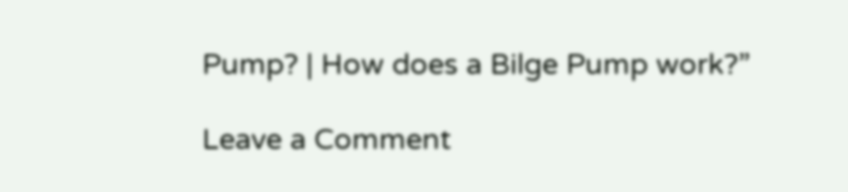Pump? | How does a Bilge Pump work?”

Leave a Comment